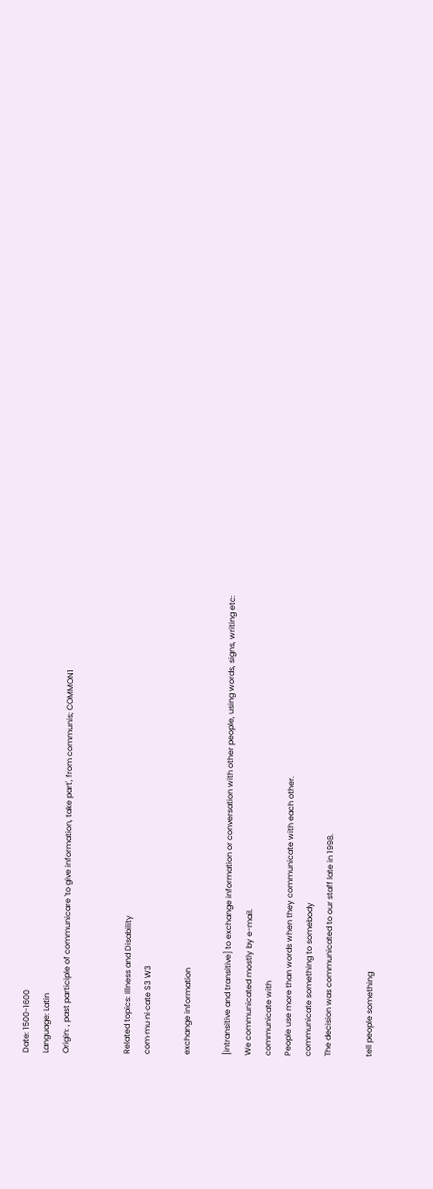Date: 1500-1600
Language: Latin
Origin: , past participle of communicare 'to give information, take part', from communis; COMMON1


Related topics: Illness and Disability
com‧mu‧ni‧cate S3 W3

exchange information

[intransitive and transitive] to exchange information or conversation with other people, using words, signs, writing etc:
We communicated mostly by e-mail.
communicate with
People use more than words when they communicate with each other.
communicate something to somebody
The decision was communicated to our staff late in 1998.

tell people something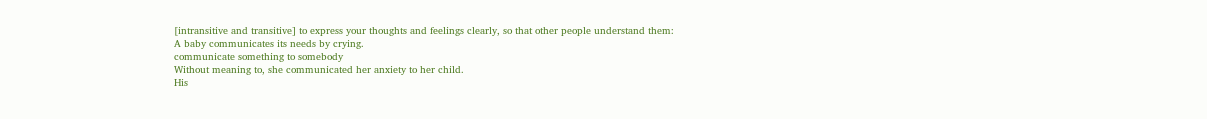[intransitive and transitive] to express your thoughts and feelings clearly, so that other people understand them:
A baby communicates its needs by crying.
communicate something to somebody
Without meaning to, she communicated her anxiety to her child.
His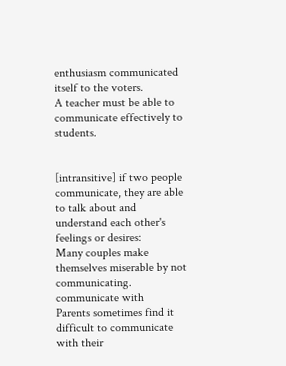enthusiasm communicated itself to the voters.
A teacher must be able to communicate effectively to students.


[intransitive] if two people communicate, they are able to talk about and understand each other's feelings or desires:
Many couples make themselves miserable by not communicating.
communicate with
Parents sometimes find it difficult to communicate with their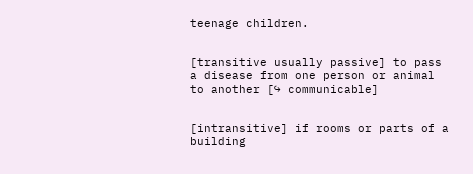teenage children.


[transitive usually passive] to pass a disease from one person or animal to another [↪ communicable]


[intransitive] if rooms or parts of a building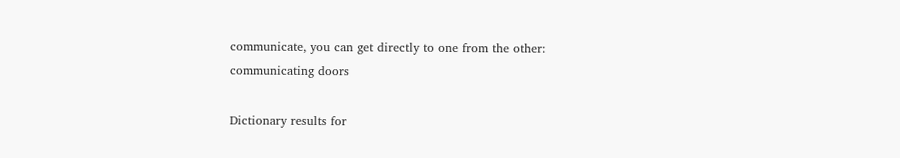communicate, you can get directly to one from the other:
communicating doors

Dictionary results for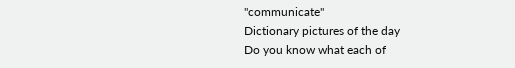"communicate"
Dictionary pictures of the day
Do you know what each of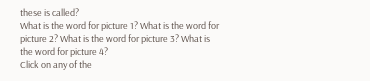these is called?
What is the word for picture 1? What is the word for picture 2? What is the word for picture 3? What is the word for picture 4?
Click on any of the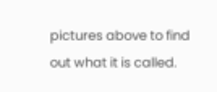pictures above to find out what it is called.